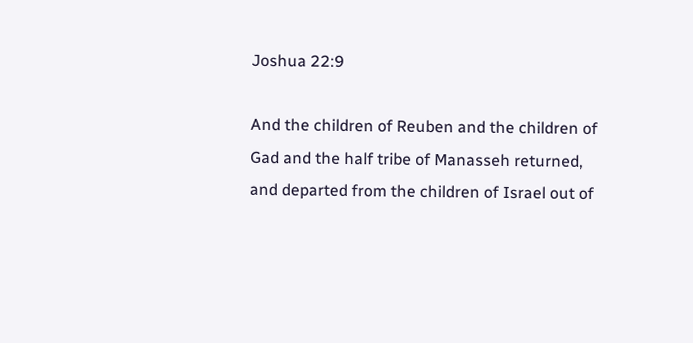Joshua 22:9

And the children of Reuben and the children of Gad and the half tribe of Manasseh returned, and departed from the children of Israel out of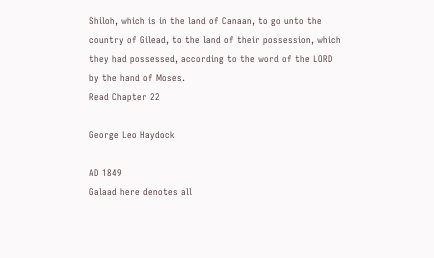Shiloh, which is in the land of Canaan, to go unto the country of Gilead, to the land of their possession, which they had possessed, according to the word of the LORD by the hand of Moses.
Read Chapter 22

George Leo Haydock

AD 1849
Galaad here denotes all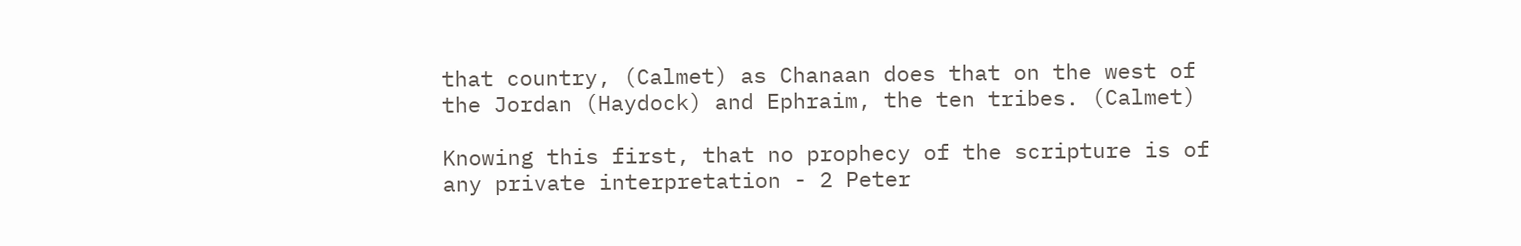that country, (Calmet) as Chanaan does that on the west of the Jordan (Haydock) and Ephraim, the ten tribes. (Calmet)

Knowing this first, that no prophecy of the scripture is of any private interpretation - 2 Peter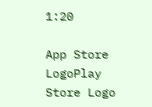1:20

App Store LogoPlay Store Logo